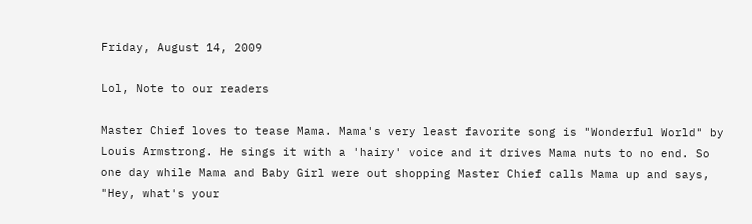Friday, August 14, 2009

Lol, Note to our readers

Master Chief loves to tease Mama. Mama's very least favorite song is "Wonderful World" by Louis Armstrong. He sings it with a 'hairy' voice and it drives Mama nuts to no end. So one day while Mama and Baby Girl were out shopping Master Chief calls Mama up and says, "Hey, what's your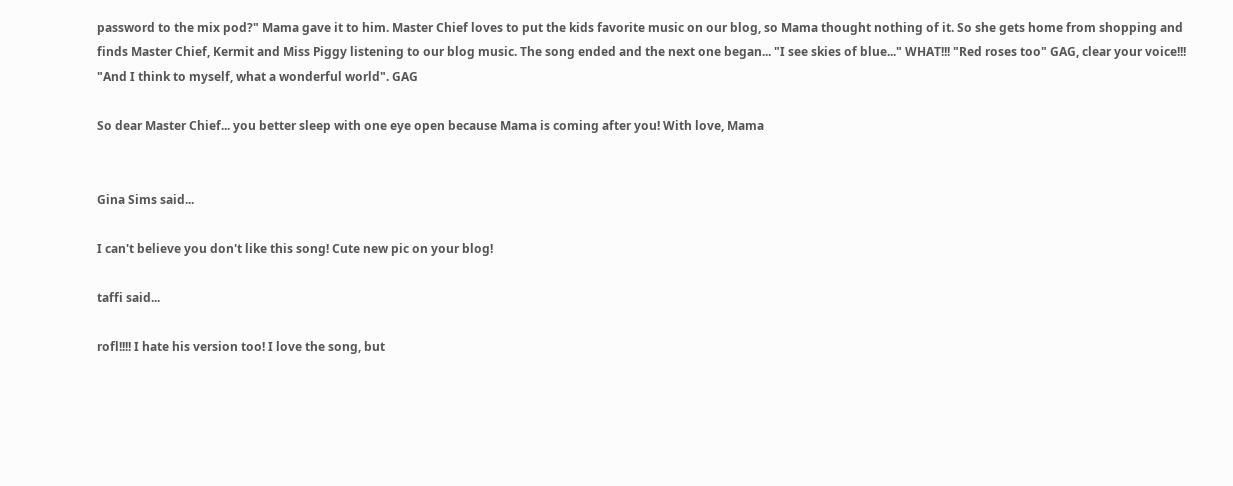password to the mix pod?" Mama gave it to him. Master Chief loves to put the kids favorite music on our blog, so Mama thought nothing of it. So she gets home from shopping and finds Master Chief, Kermit and Miss Piggy listening to our blog music. The song ended and the next one began... "I see skies of blue..." WHAT!!! "Red roses too" GAG, clear your voice!!! "And I think to myself, what a wonderful world". GAG

So dear Master Chief... you better sleep with one eye open because Mama is coming after you! With love, Mama


Gina Sims said...

I can't believe you don't like this song! Cute new pic on your blog!

taffi said...

rofl!!!! I hate his version too! I love the song, but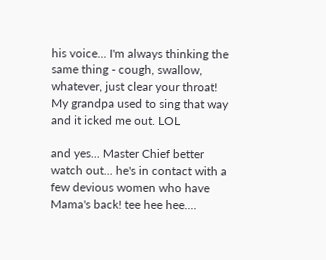his voice... I'm always thinking the same thing - cough, swallow, whatever, just clear your throat! My grandpa used to sing that way and it icked me out. LOL

and yes... Master Chief better watch out... he's in contact with a few devious women who have Mama's back! tee hee hee....